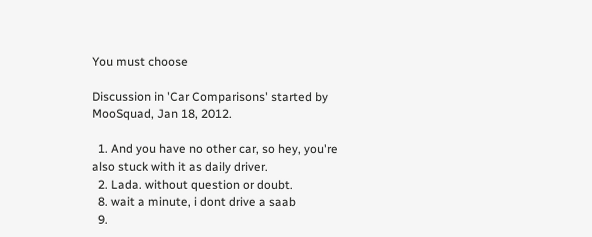You must choose

Discussion in 'Car Comparisons' started by MooSquad, Jan 18, 2012.

  1. And you have no other car, so hey, you're also stuck with it as daily driver.
  2. Lada. without question or doubt.
  8. wait a minute, i dont drive a saab
  9.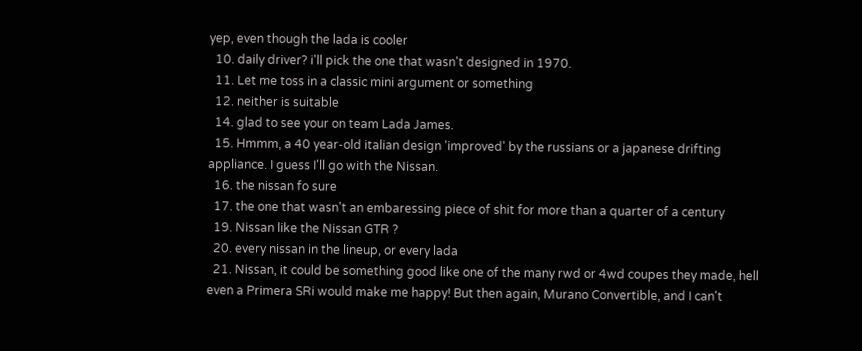yep, even though the lada is cooler
  10. daily driver? i'll pick the one that wasn't designed in 1970.
  11. Let me toss in a classic mini argument or something
  12. neither is suitable
  14. glad to see your on team Lada James.
  15. Hmmm, a 40 year-old italian design 'improved' by the russians or a japanese drifting appliance. I guess I'll go with the Nissan.
  16. the nissan fo sure
  17. the one that wasn't an embaressing piece of shit for more than a quarter of a century
  19. Nissan like the Nissan GTR ?
  20. every nissan in the lineup, or every lada
  21. Nissan, it could be something good like one of the many rwd or 4wd coupes they made, hell even a Primera SRi would make me happy! But then again, Murano Convertible, and I can't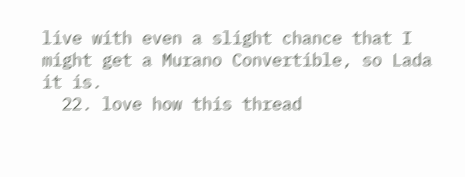live with even a slight chance that I might get a Murano Convertible, so Lada it is.
  22. love how this thread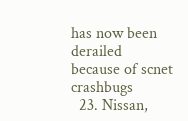has now been derailed because of scnet crashbugs
  23. Nissan,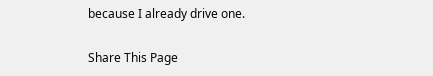because I already drive one.

Share This Page